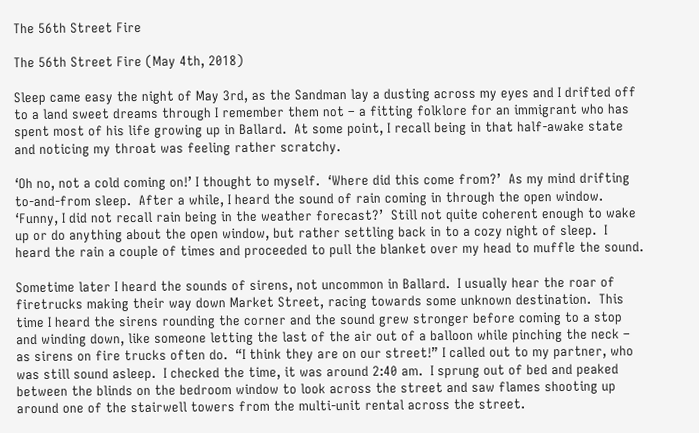The 56th Street Fire

The 56th Street Fire (May 4th, 2018)

Sleep came easy the night of May 3rd, as the Sandman lay a dusting across my eyes and I drifted off to a land sweet dreams through I remember them not – a fitting folklore for an immigrant who has spent most of his life growing up in Ballard.  At some point, I recall being in that half-awake state and noticing my throat was feeling rather scratchy.

‘Oh no, not a cold coming on!’ I thought to myself.  ‘Where did this come from?’  As my mind drifting to-and-from sleep.  After a while, I heard the sound of rain coming in through the open window.  ‘Funny, I did not recall rain being in the weather forecast?’  Still not quite coherent enough to wake up or do anything about the open window, but rather settling back in to a cozy night of sleep.  I heard the rain a couple of times and proceeded to pull the blanket over my head to muffle the sound.

Sometime later I heard the sounds of sirens, not uncommon in Ballard.  I usually hear the roar of firetrucks making their way down Market Street, racing towards some unknown destination.  This time I heard the sirens rounding the corner and the sound grew stronger before coming to a stop and winding down, like someone letting the last of the air out of a balloon while pinching the neck – as sirens on fire trucks often do.  “I think they are on our street!” I called out to my partner, who was still sound asleep.  I checked the time, it was around 2:40 am.  I sprung out of bed and peaked between the blinds on the bedroom window to look across the street and saw flames shooting up around one of the stairwell towers from the multi-unit rental across the street.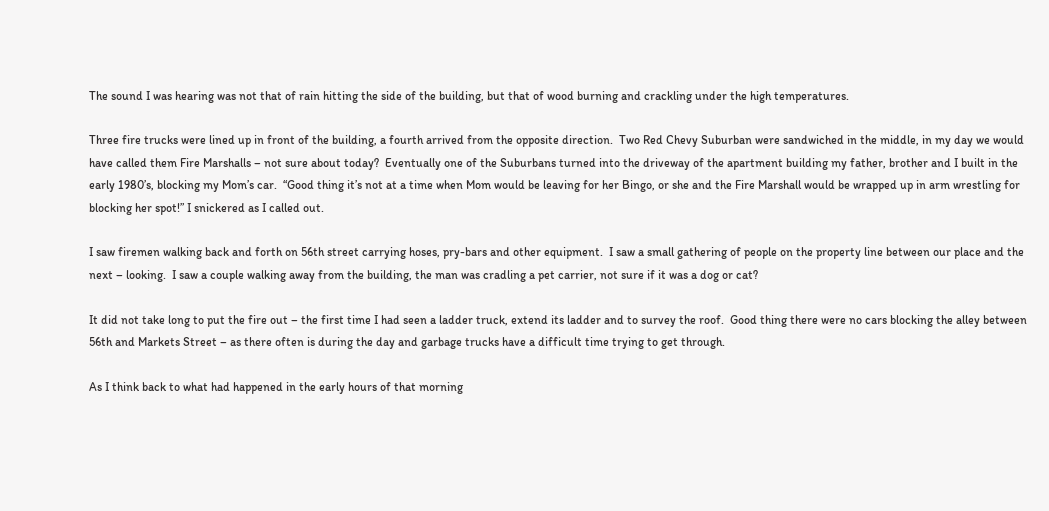The sound I was hearing was not that of rain hitting the side of the building, but that of wood burning and crackling under the high temperatures.

Three fire trucks were lined up in front of the building, a fourth arrived from the opposite direction.  Two Red Chevy Suburban were sandwiched in the middle, in my day we would have called them Fire Marshalls – not sure about today?  Eventually one of the Suburbans turned into the driveway of the apartment building my father, brother and I built in the early 1980’s, blocking my Mom’s car.  “Good thing it’s not at a time when Mom would be leaving for her Bingo, or she and the Fire Marshall would be wrapped up in arm wrestling for blocking her spot!” I snickered as I called out.

I saw firemen walking back and forth on 56th street carrying hoses, pry-bars and other equipment.  I saw a small gathering of people on the property line between our place and the next – looking.  I saw a couple walking away from the building, the man was cradling a pet carrier, not sure if it was a dog or cat?

It did not take long to put the fire out – the first time I had seen a ladder truck, extend its ladder and to survey the roof.  Good thing there were no cars blocking the alley between 56th and Markets Street – as there often is during the day and garbage trucks have a difficult time trying to get through.

As I think back to what had happened in the early hours of that morning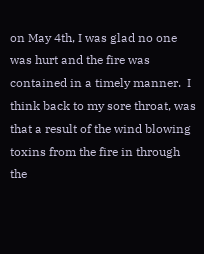on May 4th, I was glad no one was hurt and the fire was contained in a timely manner.  I think back to my sore throat, was that a result of the wind blowing toxins from the fire in through the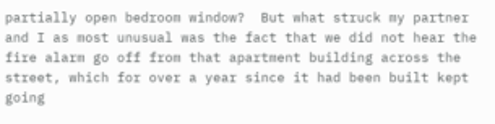partially open bedroom window?  But what struck my partner and I as most unusual was the fact that we did not hear the fire alarm go off from that apartment building across the street, which for over a year since it had been built kept going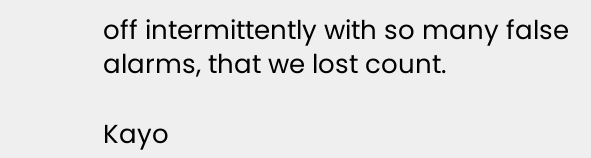off intermittently with so many false alarms, that we lost count.

Kayo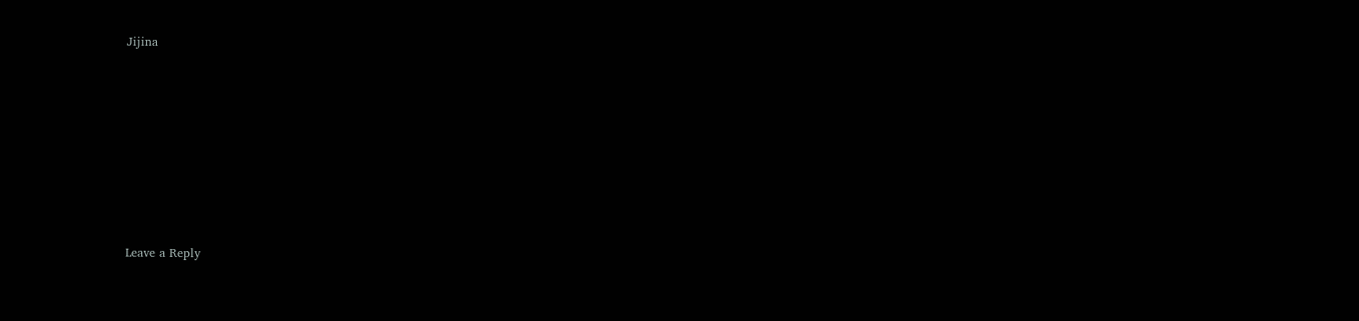Jijina











Leave a Reply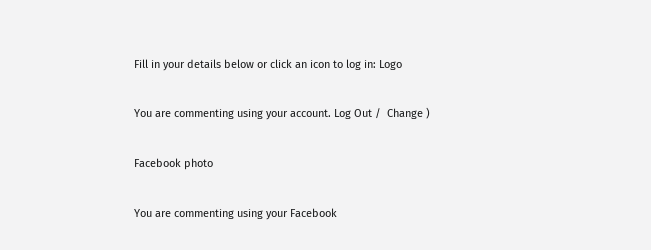Fill in your details below or click an icon to log in: Logo

You are commenting using your account. Log Out /  Change )

Facebook photo

You are commenting using your Facebook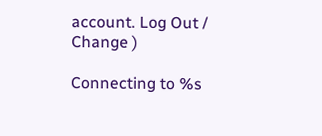account. Log Out /  Change )

Connecting to %s